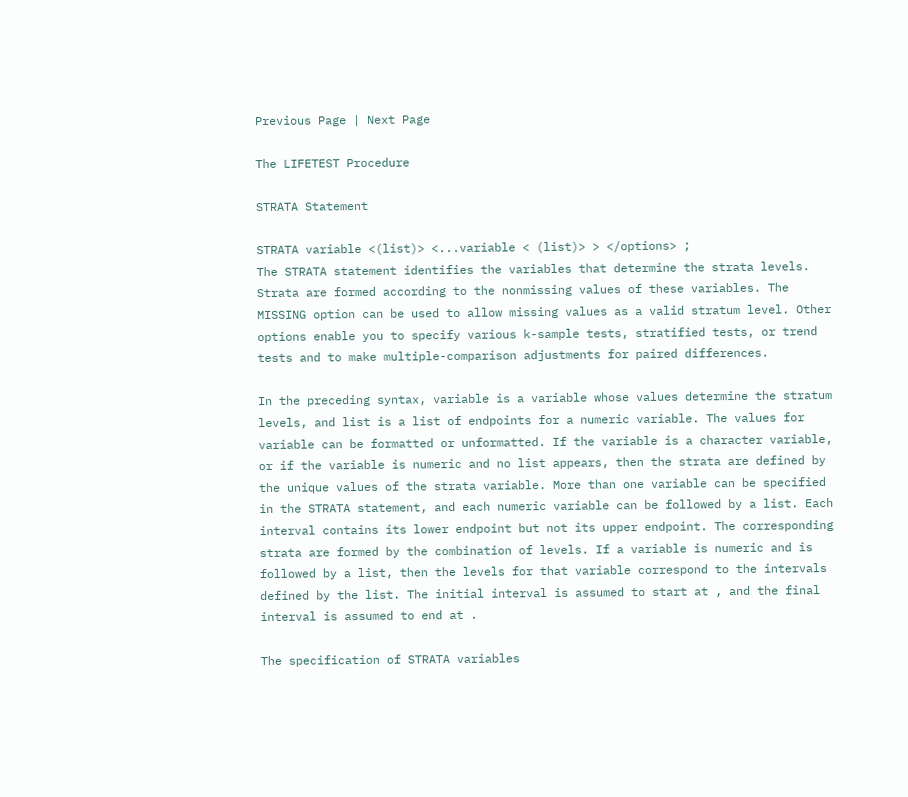Previous Page | Next Page

The LIFETEST Procedure

STRATA Statement

STRATA variable <(list)> <...variable < (list)> > </options> ;
The STRATA statement identifies the variables that determine the strata levels. Strata are formed according to the nonmissing values of these variables. The MISSING option can be used to allow missing values as a valid stratum level. Other options enable you to specify various k-sample tests, stratified tests, or trend tests and to make multiple-comparison adjustments for paired differences.

In the preceding syntax, variable is a variable whose values determine the stratum levels, and list is a list of endpoints for a numeric variable. The values for variable can be formatted or unformatted. If the variable is a character variable, or if the variable is numeric and no list appears, then the strata are defined by the unique values of the strata variable. More than one variable can be specified in the STRATA statement, and each numeric variable can be followed by a list. Each interval contains its lower endpoint but not its upper endpoint. The corresponding strata are formed by the combination of levels. If a variable is numeric and is followed by a list, then the levels for that variable correspond to the intervals defined by the list. The initial interval is assumed to start at , and the final interval is assumed to end at .

The specification of STRATA variables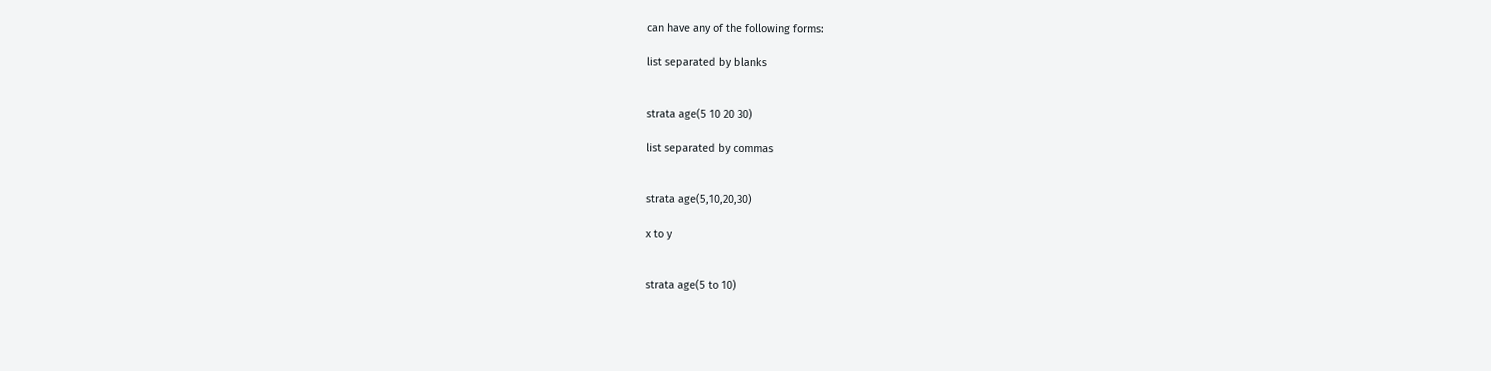can have any of the following forms:

list separated by blanks


strata age(5 10 20 30)

list separated by commas


strata age(5,10,20,30)

x to y


strata age(5 to 10)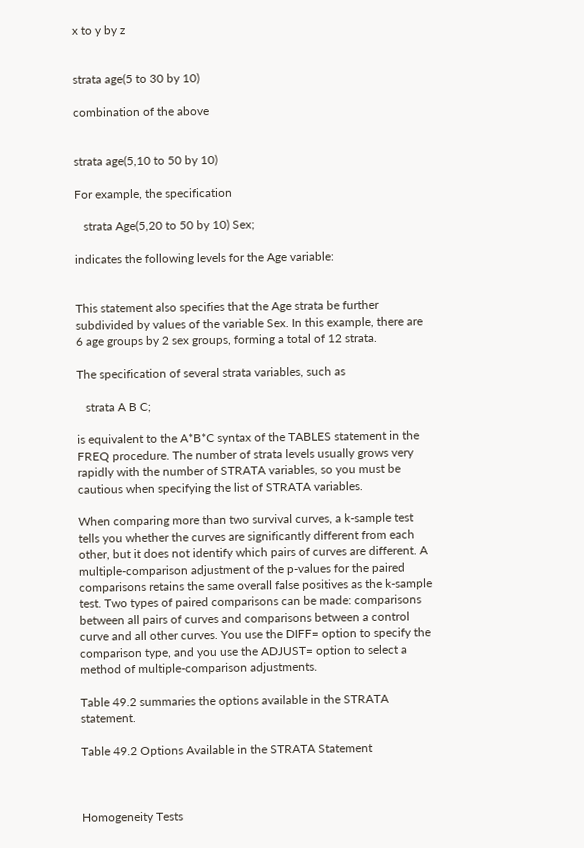x to y by z


strata age(5 to 30 by 10)

combination of the above


strata age(5,10 to 50 by 10)

For example, the specification

   strata Age(5,20 to 50 by 10) Sex;

indicates the following levels for the Age variable:


This statement also specifies that the Age strata be further subdivided by values of the variable Sex. In this example, there are 6 age groups by 2 sex groups, forming a total of 12 strata.

The specification of several strata variables, such as

   strata A B C;

is equivalent to the A*B*C syntax of the TABLES statement in the FREQ procedure. The number of strata levels usually grows very rapidly with the number of STRATA variables, so you must be cautious when specifying the list of STRATA variables.

When comparing more than two survival curves, a k-sample test tells you whether the curves are significantly different from each other, but it does not identify which pairs of curves are different. A multiple-comparison adjustment of the p-values for the paired comparisons retains the same overall false positives as the k-sample test. Two types of paired comparisons can be made: comparisons between all pairs of curves and comparisons between a control curve and all other curves. You use the DIFF= option to specify the comparison type, and you use the ADJUST= option to select a method of multiple-comparison adjustments.

Table 49.2 summaries the options available in the STRATA statement.

Table 49.2 Options Available in the STRATA Statement



Homogeneity Tests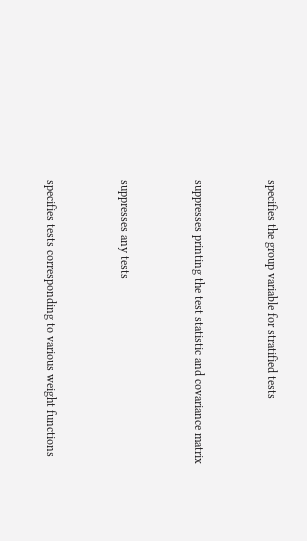specifies the group variable for stratified tests


suppresses printing the test statistic and covariance matrix


suppresses any tests


specifies tests corresponding to various weight functions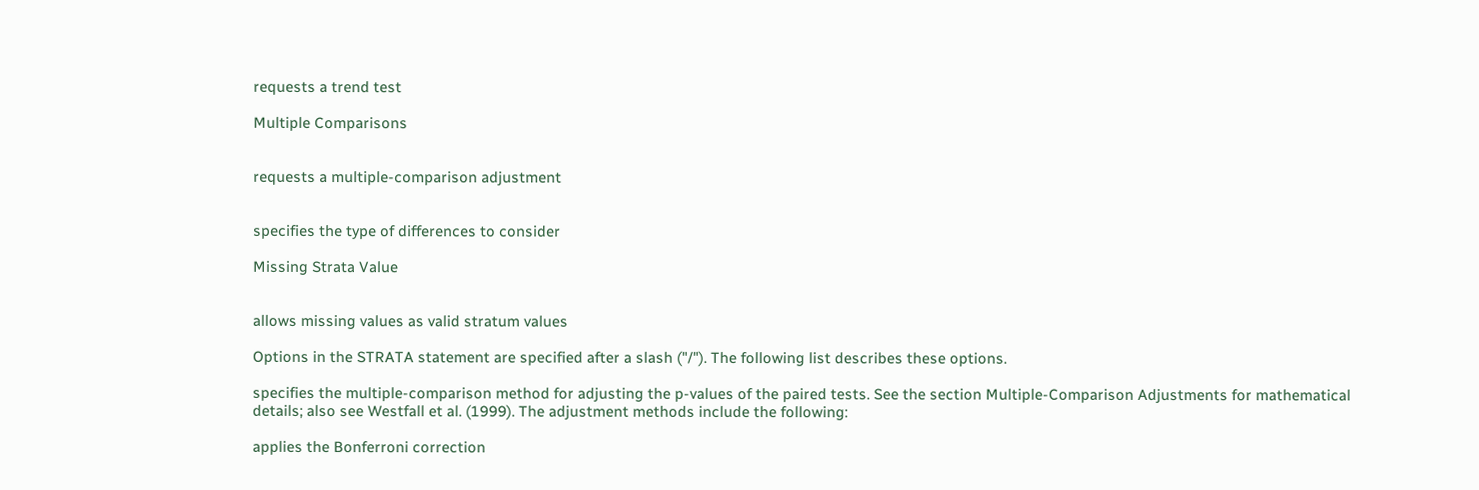requests a trend test

Multiple Comparisons


requests a multiple-comparison adjustment


specifies the type of differences to consider

Missing Strata Value


allows missing values as valid stratum values

Options in the STRATA statement are specified after a slash ("/"). The following list describes these options.

specifies the multiple-comparison method for adjusting the p-values of the paired tests. See the section Multiple-Comparison Adjustments for mathematical details; also see Westfall et al. (1999). The adjustment methods include the following:

applies the Bonferroni correction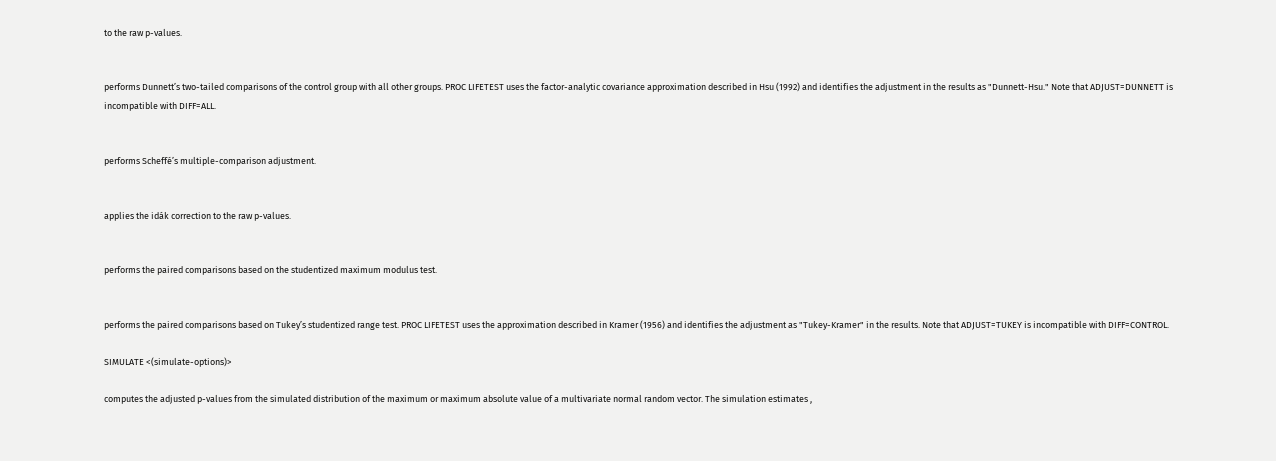to the raw p-values.


performs Dunnett’s two-tailed comparisons of the control group with all other groups. PROC LIFETEST uses the factor-analytic covariance approximation described in Hsu (1992) and identifies the adjustment in the results as "Dunnett-Hsu." Note that ADJUST=DUNNETT is incompatible with DIFF=ALL.


performs Scheffé’s multiple-comparison adjustment.


applies the idák correction to the raw p-values.


performs the paired comparisons based on the studentized maximum modulus test.


performs the paired comparisons based on Tukey’s studentized range test. PROC LIFETEST uses the approximation described in Kramer (1956) and identifies the adjustment as "Tukey-Kramer" in the results. Note that ADJUST=TUKEY is incompatible with DIFF=CONTROL.

SIMULATE <(simulate-options)>

computes the adjusted p-values from the simulated distribution of the maximum or maximum absolute value of a multivariate normal random vector. The simulation estimates ,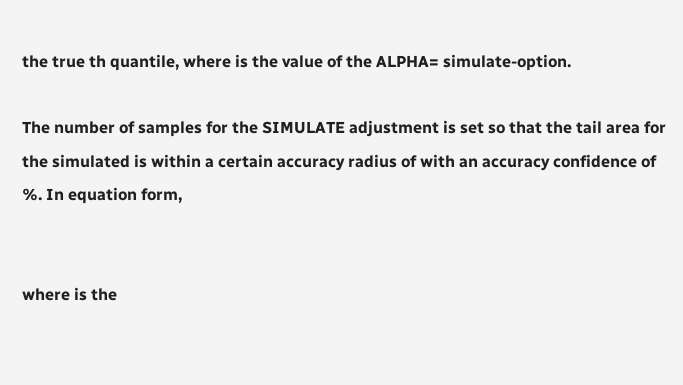the true th quantile, where is the value of the ALPHA= simulate-option.

The number of samples for the SIMULATE adjustment is set so that the tail area for the simulated is within a certain accuracy radius of with an accuracy confidence of %. In equation form,


where is the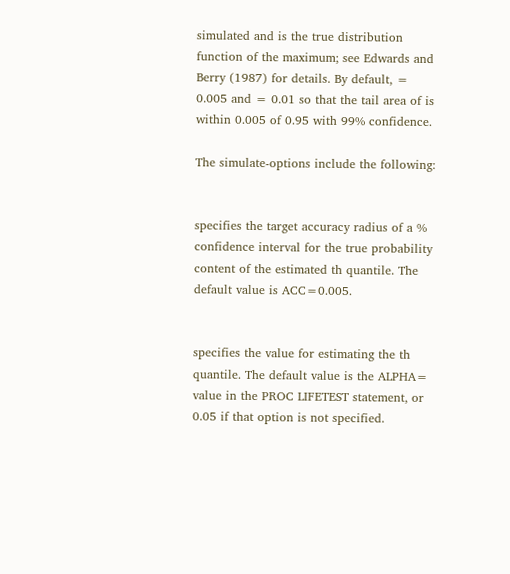simulated and is the true distribution function of the maximum; see Edwards and Berry (1987) for details. By default, = 0.005 and = 0.01 so that the tail area of is within 0.005 of 0.95 with 99% confidence.

The simulate-options include the following:


specifies the target accuracy radius of a % confidence interval for the true probability content of the estimated th quantile. The default value is ACC=0.005.


specifies the value for estimating the th quantile. The default value is the ALPHA= value in the PROC LIFETEST statement, or 0.05 if that option is not specified.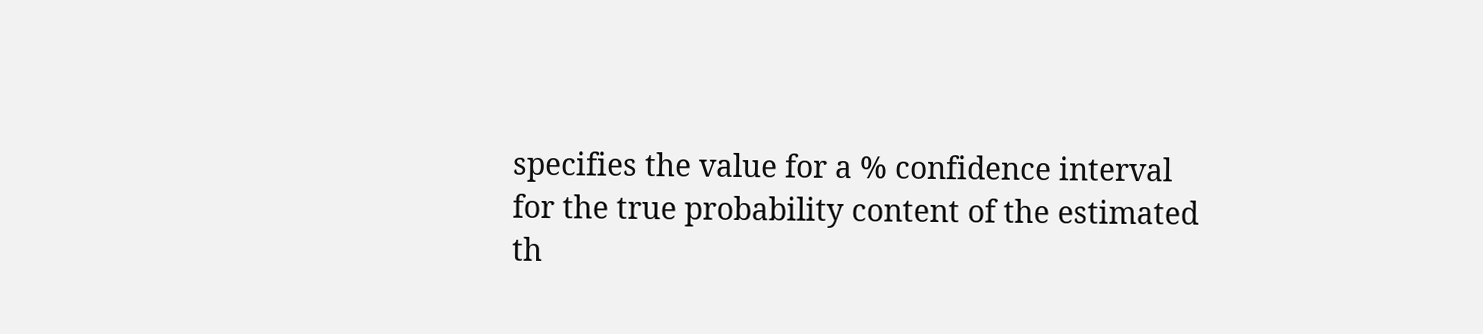specifies the value for a % confidence interval for the true probability content of the estimated th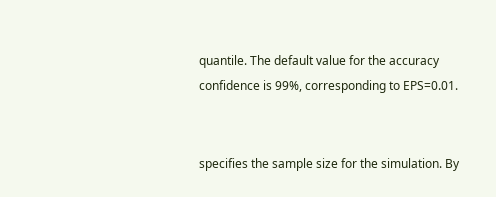quantile. The default value for the accuracy confidence is 99%, corresponding to EPS=0.01.


specifies the sample size for the simulation. By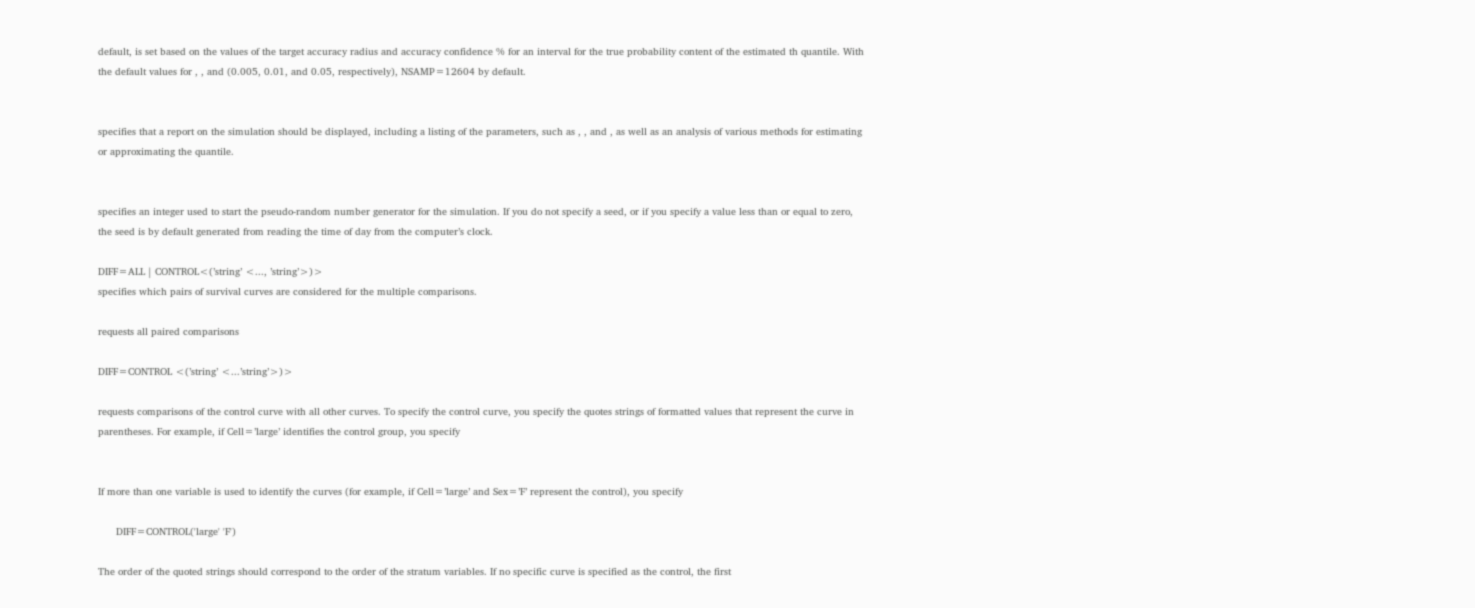default, is set based on the values of the target accuracy radius and accuracy confidence % for an interval for the true probability content of the estimated th quantile. With the default values for , , and (0.005, 0.01, and 0.05, respectively), NSAMP=12604 by default.


specifies that a report on the simulation should be displayed, including a listing of the parameters, such as , , and , as well as an analysis of various methods for estimating or approximating the quantile.


specifies an integer used to start the pseudo-random number generator for the simulation. If you do not specify a seed, or if you specify a value less than or equal to zero, the seed is by default generated from reading the time of day from the computer’s clock.

DIFF=ALL | CONTROL<(’string’ <..., ’string’>)>
specifies which pairs of survival curves are considered for the multiple comparisons.

requests all paired comparisons

DIFF=CONTROL <(’string’ <...’string’>)>

requests comparisons of the control curve with all other curves. To specify the control curve, you specify the quotes strings of formatted values that represent the curve in parentheses. For example, if Cell=’large’ identifies the control group, you specify


If more than one variable is used to identify the curves (for example, if Cell=’large’ and Sex=’F’ represent the control), you specify

      DIFF=CONTROL('large' 'F')

The order of the quoted strings should correspond to the order of the stratum variables. If no specific curve is specified as the control, the first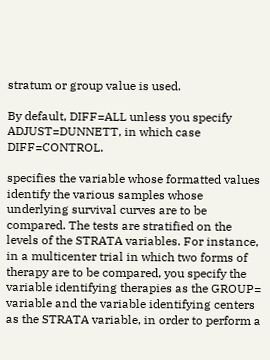stratum or group value is used.

By default, DIFF=ALL unless you specify ADJUST=DUNNETT, in which case DIFF=CONTROL.

specifies the variable whose formatted values identify the various samples whose underlying survival curves are to be compared. The tests are stratified on the levels of the STRATA variables. For instance, in a multicenter trial in which two forms of therapy are to be compared, you specify the variable identifying therapies as the GROUP= variable and the variable identifying centers as the STRATA variable, in order to perform a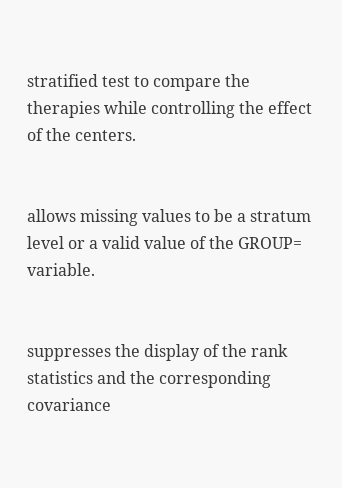stratified test to compare the therapies while controlling the effect of the centers.


allows missing values to be a stratum level or a valid value of the GROUP= variable.


suppresses the display of the rank statistics and the corresponding covariance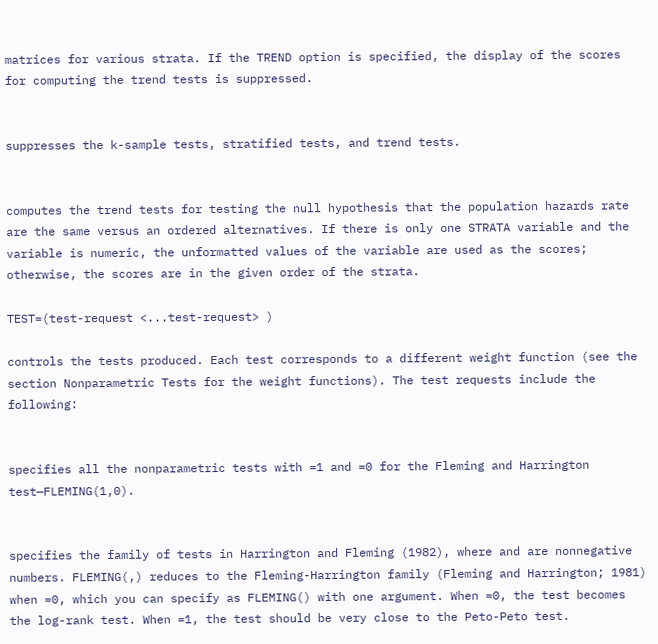matrices for various strata. If the TREND option is specified, the display of the scores for computing the trend tests is suppressed.


suppresses the k-sample tests, stratified tests, and trend tests.


computes the trend tests for testing the null hypothesis that the population hazards rate are the same versus an ordered alternatives. If there is only one STRATA variable and the variable is numeric, the unformatted values of the variable are used as the scores; otherwise, the scores are in the given order of the strata.

TEST=(test-request <...test-request> )

controls the tests produced. Each test corresponds to a different weight function (see the section Nonparametric Tests for the weight functions). The test requests include the following:


specifies all the nonparametric tests with =1 and =0 for the Fleming and Harrington test—FLEMING(1,0).


specifies the family of tests in Harrington and Fleming (1982), where and are nonnegative numbers. FLEMING(,) reduces to the Fleming-Harrington family (Fleming and Harrington; 1981) when =0, which you can specify as FLEMING() with one argument. When =0, the test becomes the log-rank test. When =1, the test should be very close to the Peto-Peto test.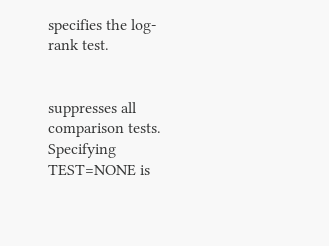specifies the log-rank test.


suppresses all comparison tests. Specifying TEST=NONE is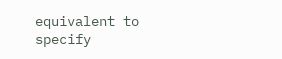equivalent to specify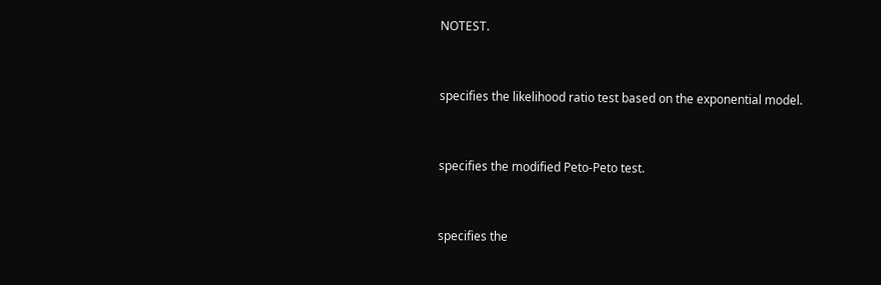NOTEST.


specifies the likelihood ratio test based on the exponential model.


specifies the modified Peto-Peto test.


specifies the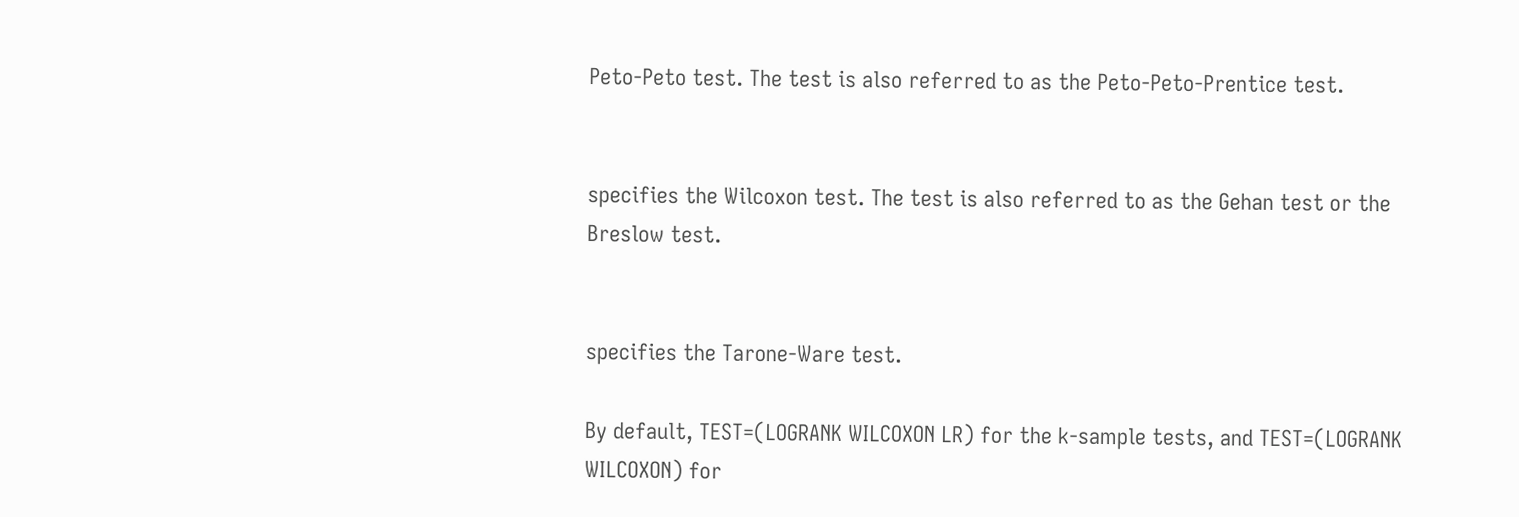Peto-Peto test. The test is also referred to as the Peto-Peto-Prentice test.


specifies the Wilcoxon test. The test is also referred to as the Gehan test or the Breslow test.


specifies the Tarone-Ware test.

By default, TEST=(LOGRANK WILCOXON LR) for the k-sample tests, and TEST=(LOGRANK WILCOXON) for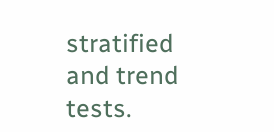stratified and trend tests.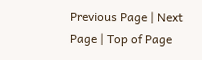Previous Page | Next Page | Top of Page